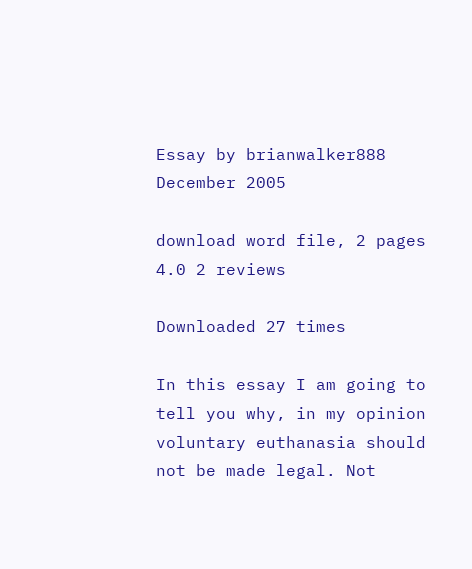Essay by brianwalker888 December 2005

download word file, 2 pages 4.0 2 reviews

Downloaded 27 times

In this essay I am going to tell you why, in my opinion voluntary euthanasia should not be made legal. Not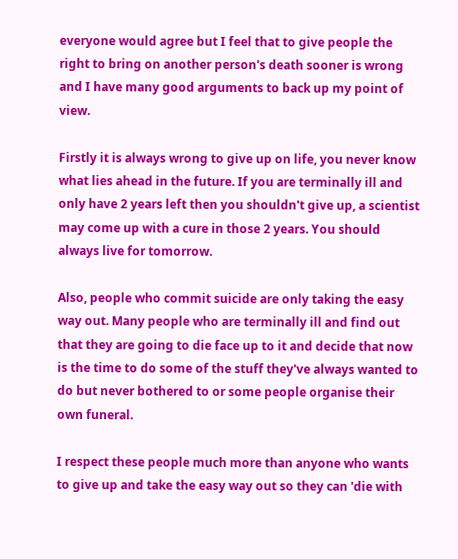everyone would agree but I feel that to give people the right to bring on another person's death sooner is wrong and I have many good arguments to back up my point of view.

Firstly it is always wrong to give up on life, you never know what lies ahead in the future. If you are terminally ill and only have 2 years left then you shouldn't give up, a scientist may come up with a cure in those 2 years. You should always live for tomorrow.

Also, people who commit suicide are only taking the easy way out. Many people who are terminally ill and find out that they are going to die face up to it and decide that now is the time to do some of the stuff they've always wanted to do but never bothered to or some people organise their own funeral.

I respect these people much more than anyone who wants to give up and take the easy way out so they can 'die with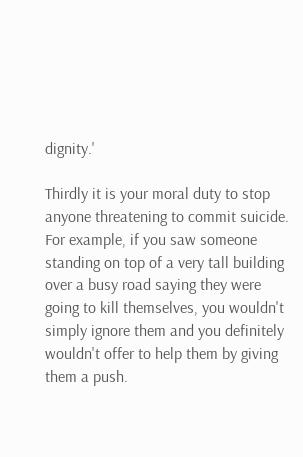dignity.'

Thirdly it is your moral duty to stop anyone threatening to commit suicide. For example, if you saw someone standing on top of a very tall building over a busy road saying they were going to kill themselves, you wouldn't simply ignore them and you definitely wouldn't offer to help them by giving them a push.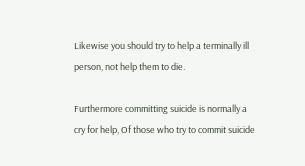Likewise you should try to help a terminally ill person, not help them to die.

Furthermore committing suicide is normally a cry for help, Of those who try to commit suicide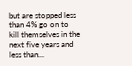but are stopped less than 4% go on to kill themselves in the next five years and less than...